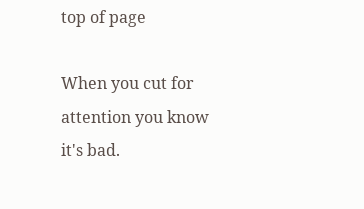top of page

When you cut for attention you know it's bad.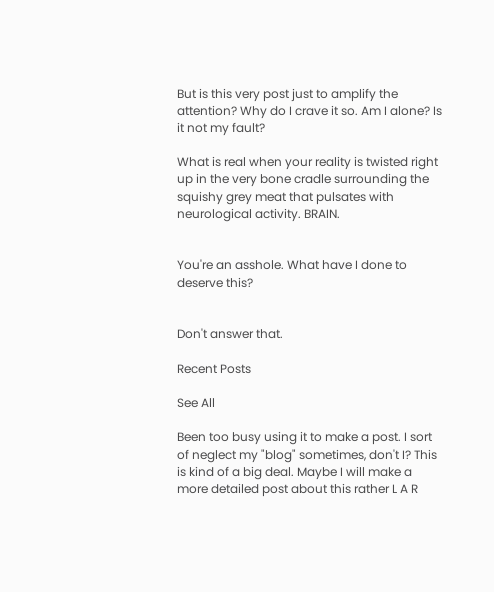But is this very post just to amplify the attention? Why do I crave it so. Am I alone? Is it not my fault?

What is real when your reality is twisted right up in the very bone cradle surrounding the squishy grey meat that pulsates with neurological activity. BRAIN.


You're an asshole. What have I done to deserve this?


Don't answer that.

Recent Posts

See All

Been too busy using it to make a post. I sort of neglect my "blog" sometimes, don't I? This is kind of a big deal. Maybe I will make a more detailed post about this rather L A R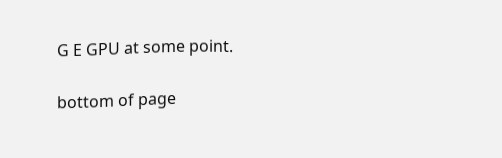G E GPU at some point.

bottom of page